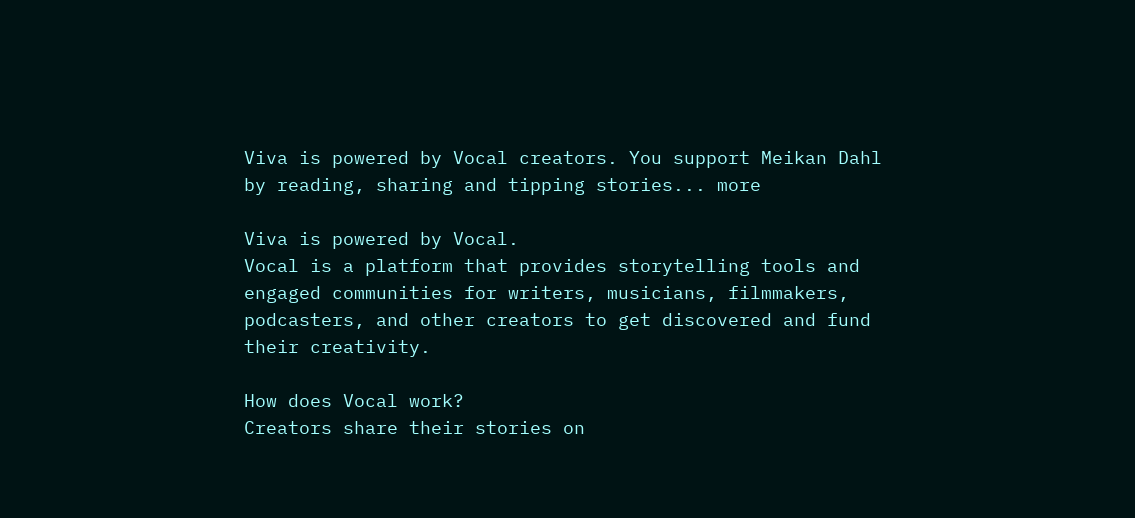Viva is powered by Vocal creators. You support Meikan Dahl by reading, sharing and tipping stories... more

Viva is powered by Vocal.
Vocal is a platform that provides storytelling tools and engaged communities for writers, musicians, filmmakers, podcasters, and other creators to get discovered and fund their creativity.

How does Vocal work?
Creators share their stories on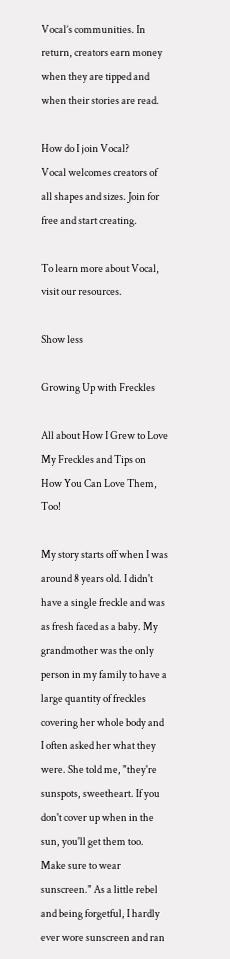Vocal’s communities. In return, creators earn money when they are tipped and when their stories are read.

How do I join Vocal?
Vocal welcomes creators of all shapes and sizes. Join for free and start creating.

To learn more about Vocal, visit our resources.

Show less

Growing Up with Freckles

All about How I Grew to Love My Freckles and Tips on How You Can Love Them, Too!

My story starts off when I was around 8 years old. I didn't have a single freckle and was as fresh faced as a baby. My grandmother was the only person in my family to have a large quantity of freckles covering her whole body and I often asked her what they were. She told me, "they're sunspots, sweetheart. If you don't cover up when in the sun, you'll get them too. Make sure to wear sunscreen." As a little rebel and being forgetful, I hardly ever wore sunscreen and ran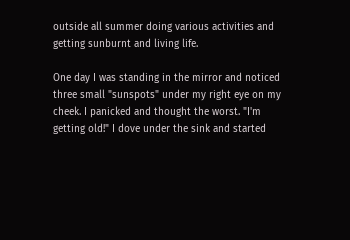outside all summer doing various activities and getting sunburnt and living life.

One day I was standing in the mirror and noticed three small "sunspots" under my right eye on my cheek. I panicked and thought the worst. "I'm getting old!" I dove under the sink and started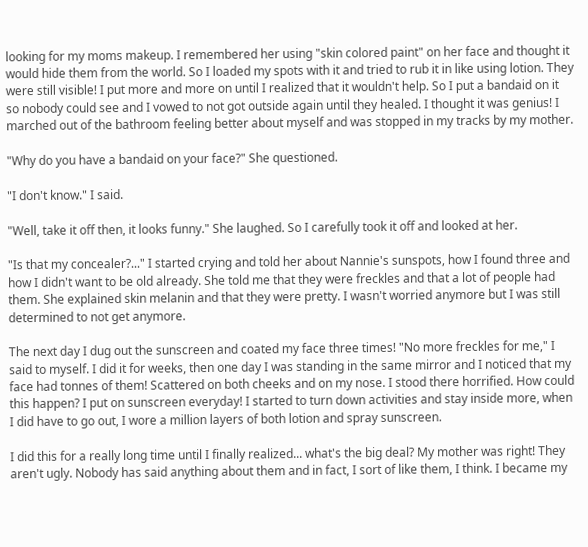looking for my moms makeup. I remembered her using "skin colored paint" on her face and thought it would hide them from the world. So I loaded my spots with it and tried to rub it in like using lotion. They were still visible! I put more and more on until I realized that it wouldn't help. So I put a bandaid on it so nobody could see and I vowed to not got outside again until they healed. I thought it was genius! I marched out of the bathroom feeling better about myself and was stopped in my tracks by my mother.

"Why do you have a bandaid on your face?" She questioned.

"I don't know." I said.

"Well, take it off then, it looks funny." She laughed. So I carefully took it off and looked at her.

"Is that my concealer?..." I started crying and told her about Nannie's sunspots, how I found three and how I didn't want to be old already. She told me that they were freckles and that a lot of people had them. She explained skin melanin and that they were pretty. I wasn't worried anymore but I was still determined to not get anymore.

The next day I dug out the sunscreen and coated my face three times! "No more freckles for me," I said to myself. I did it for weeks, then one day I was standing in the same mirror and I noticed that my face had tonnes of them! Scattered on both cheeks and on my nose. I stood there horrified. How could this happen? I put on sunscreen everyday! I started to turn down activities and stay inside more, when I did have to go out, I wore a million layers of both lotion and spray sunscreen.

I did this for a really long time until I finally realized... what's the big deal? My mother was right! They aren't ugly. Nobody has said anything about them and in fact, I sort of like them, I think. I became my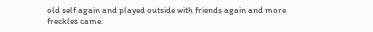old self again and played outside with friends again and more freckles came.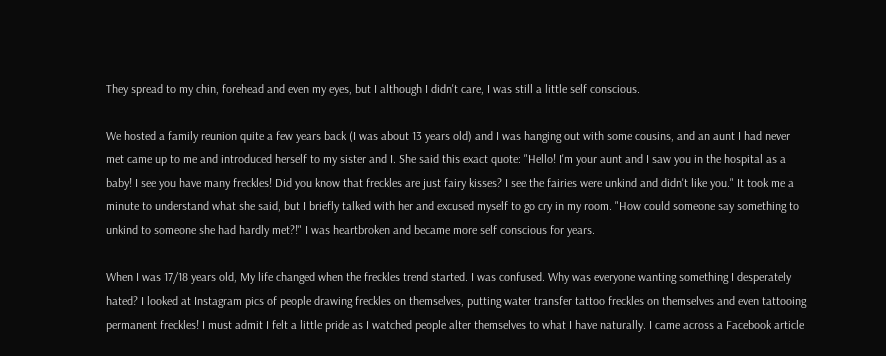They spread to my chin, forehead and even my eyes, but I although I didn't care, I was still a little self conscious.

We hosted a family reunion quite a few years back (I was about 13 years old) and I was hanging out with some cousins, and an aunt I had never met came up to me and introduced herself to my sister and I. She said this exact quote: "Hello! I'm your aunt and I saw you in the hospital as a baby! I see you have many freckles! Did you know that freckles are just fairy kisses? I see the fairies were unkind and didn't like you." It took me a minute to understand what she said, but I briefly talked with her and excused myself to go cry in my room. "How could someone say something to unkind to someone she had hardly met?!" I was heartbroken and became more self conscious for years.

When I was 17/18 years old, My life changed when the freckles trend started. I was confused. Why was everyone wanting something I desperately hated? I looked at Instagram pics of people drawing freckles on themselves, putting water transfer tattoo freckles on themselves and even tattooing permanent freckles! I must admit I felt a little pride as I watched people alter themselves to what I have naturally. I came across a Facebook article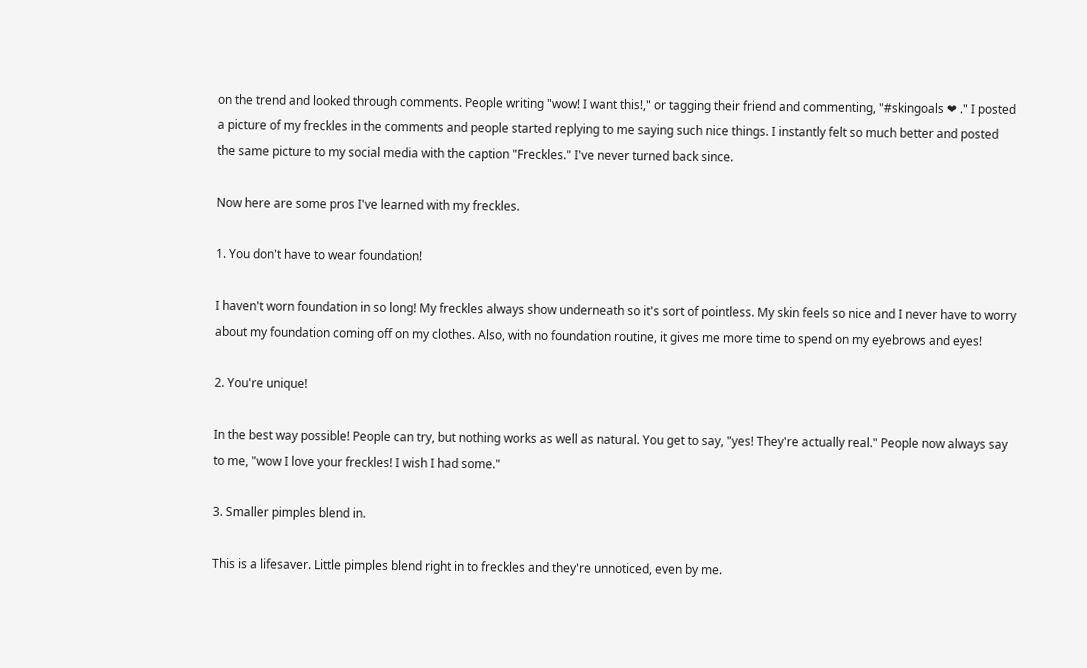on the trend and looked through comments. People writing "wow! I want this!," or tagging their friend and commenting, "#skingoals ❤ ." I posted a picture of my freckles in the comments and people started replying to me saying such nice things. I instantly felt so much better and posted the same picture to my social media with the caption "Freckles." I've never turned back since.

Now here are some pros I've learned with my freckles.

1. You don't have to wear foundation!

I haven't worn foundation in so long! My freckles always show underneath so it's sort of pointless. My skin feels so nice and I never have to worry about my foundation coming off on my clothes. Also, with no foundation routine, it gives me more time to spend on my eyebrows and eyes!

2. You're unique!

In the best way possible! People can try, but nothing works as well as natural. You get to say, "yes! They're actually real." People now always say to me, "wow I love your freckles! I wish I had some."

3. Smaller pimples blend in.

This is a lifesaver. Little pimples blend right in to freckles and they're unnoticed, even by me.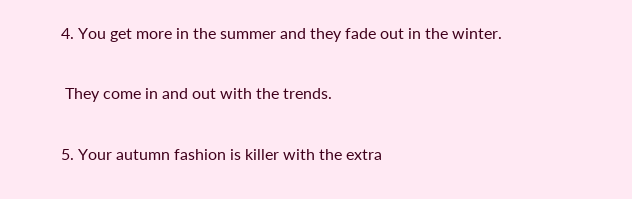4. You get more in the summer and they fade out in the winter.

 They come in and out with the trends.

5. Your autumn fashion is killer with the extra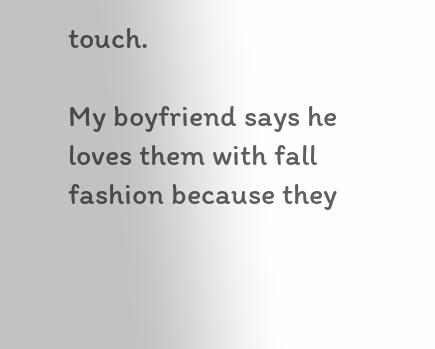touch.

My boyfriend says he loves them with fall fashion because they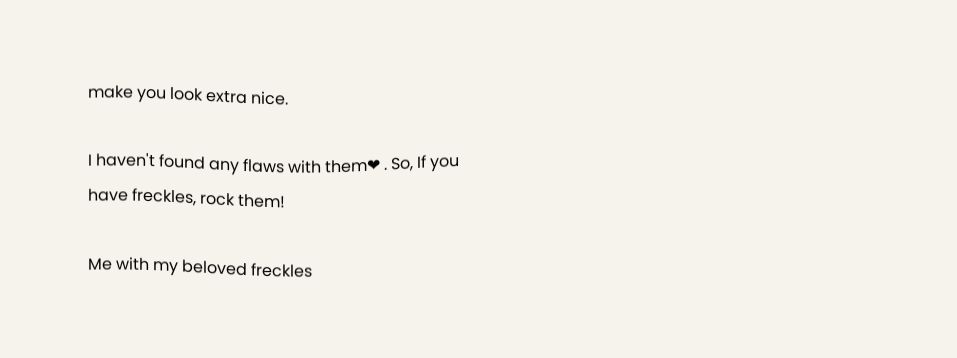make you look extra nice.

I haven't found any flaws with them❤ . So, If you have freckles, rock them!

Me with my beloved freckles